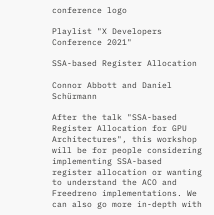conference logo

Playlist "X Developers Conference 2021"

SSA-based Register Allocation

Connor Abbott and Daniel Schürmann

After the talk "SSA-based Register Allocation for GPU Architectures", this workshop will be for people considering implementing SSA-based register allocation or wanting to understand the ACO and Freedreno implementations. We can also go more in-depth with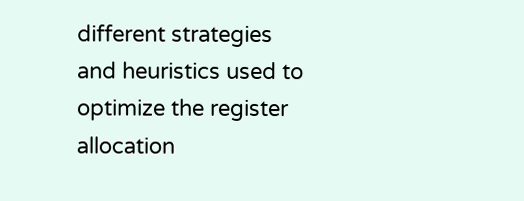different strategies and heuristics used to optimize the register allocation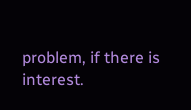problem, if there is interest.